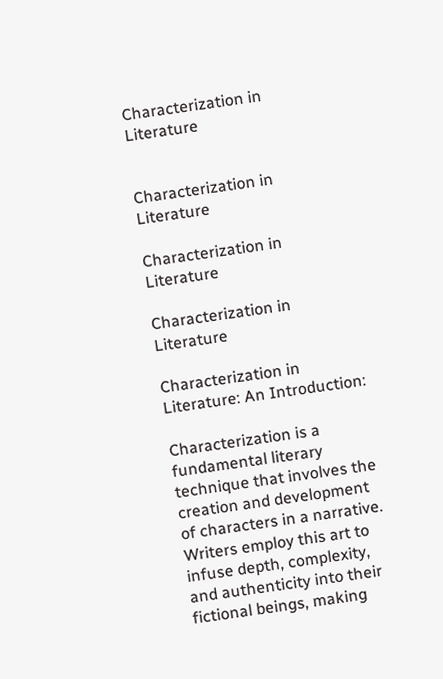Characterization in Literature


Characterization in Literature

Characterization in Literature

Characterization in Literature

Characterization in Literature: An Introduction:

Characterization is a fundamental literary technique that involves the creation and development of characters in a narrative. Writers employ this art to infuse depth, complexity, and authenticity into their fictional beings, making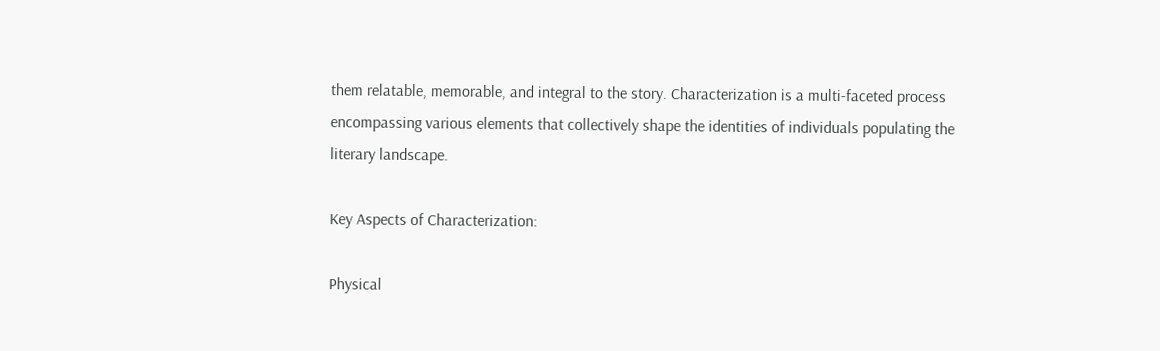them relatable, memorable, and integral to the story. Characterization is a multi-faceted process encompassing various elements that collectively shape the identities of individuals populating the literary landscape.

Key Aspects of Characterization:

Physical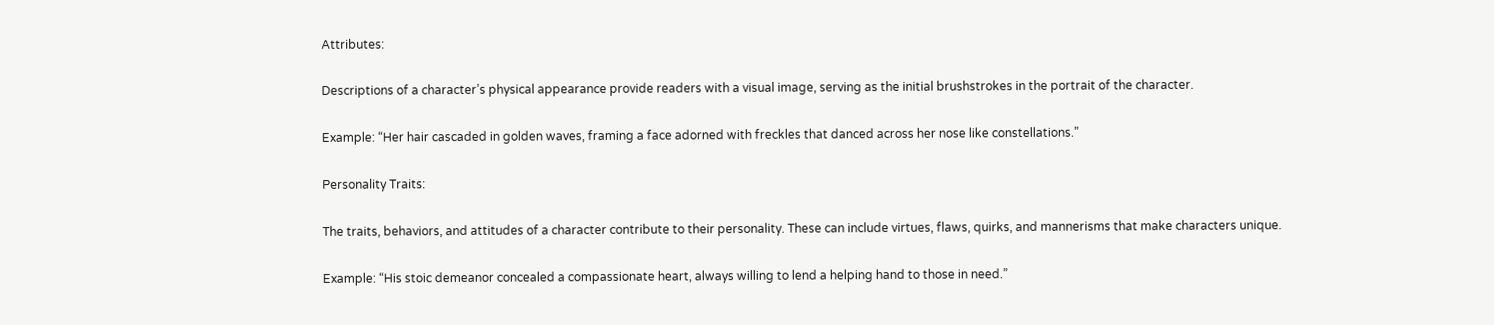Attributes:

Descriptions of a character’s physical appearance provide readers with a visual image, serving as the initial brushstrokes in the portrait of the character.

Example: “Her hair cascaded in golden waves, framing a face adorned with freckles that danced across her nose like constellations.”

Personality Traits:

The traits, behaviors, and attitudes of a character contribute to their personality. These can include virtues, flaws, quirks, and mannerisms that make characters unique.

Example: “His stoic demeanor concealed a compassionate heart, always willing to lend a helping hand to those in need.”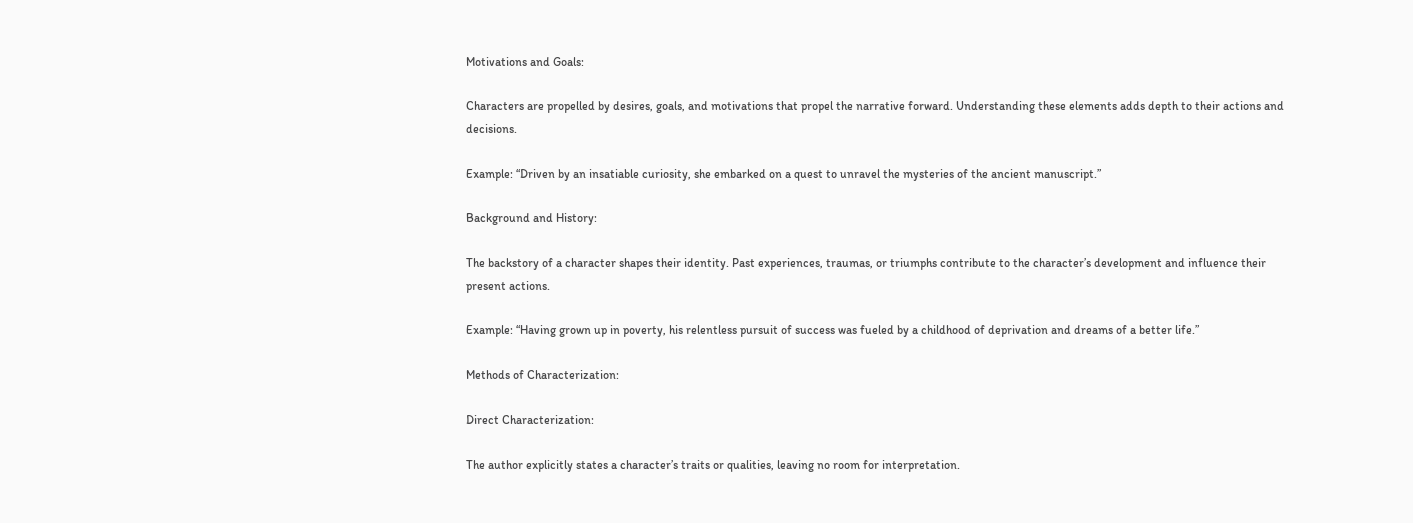Motivations and Goals:

Characters are propelled by desires, goals, and motivations that propel the narrative forward. Understanding these elements adds depth to their actions and decisions.

Example: “Driven by an insatiable curiosity, she embarked on a quest to unravel the mysteries of the ancient manuscript.”

Background and History:

The backstory of a character shapes their identity. Past experiences, traumas, or triumphs contribute to the character’s development and influence their present actions.

Example: “Having grown up in poverty, his relentless pursuit of success was fueled by a childhood of deprivation and dreams of a better life.”

Methods of Characterization:

Direct Characterization:

The author explicitly states a character’s traits or qualities, leaving no room for interpretation.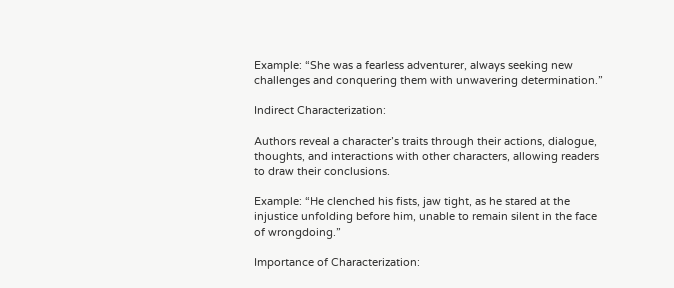Example: “She was a fearless adventurer, always seeking new challenges and conquering them with unwavering determination.”

Indirect Characterization:

Authors reveal a character’s traits through their actions, dialogue, thoughts, and interactions with other characters, allowing readers to draw their conclusions.

Example: “He clenched his fists, jaw tight, as he stared at the injustice unfolding before him, unable to remain silent in the face of wrongdoing.”

Importance of Characterization: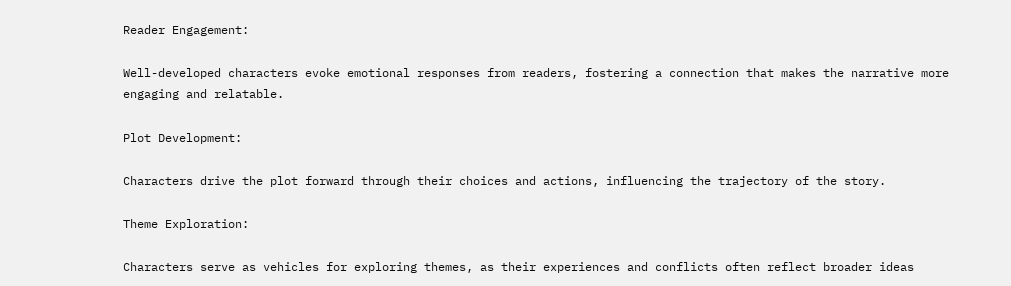Reader Engagement:

Well-developed characters evoke emotional responses from readers, fostering a connection that makes the narrative more engaging and relatable.

Plot Development:

Characters drive the plot forward through their choices and actions, influencing the trajectory of the story.

Theme Exploration:

Characters serve as vehicles for exploring themes, as their experiences and conflicts often reflect broader ideas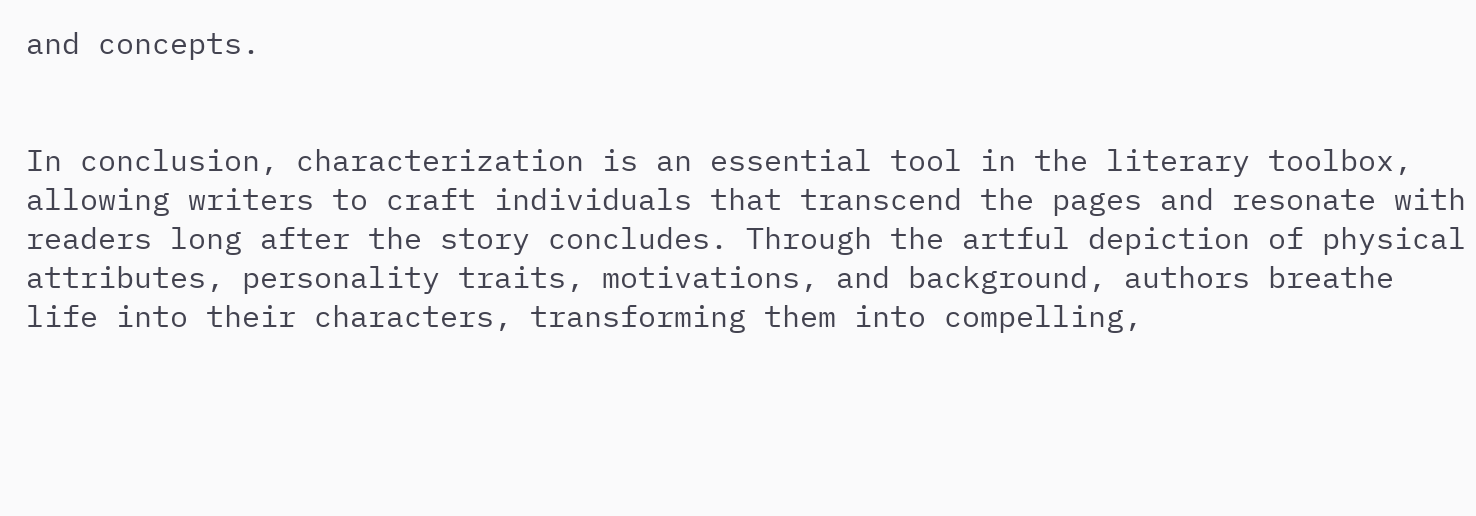and concepts.


In conclusion, characterization is an essential tool in the literary toolbox, allowing writers to craft individuals that transcend the pages and resonate with readers long after the story concludes. Through the artful depiction of physical attributes, personality traits, motivations, and background, authors breathe life into their characters, transforming them into compelling,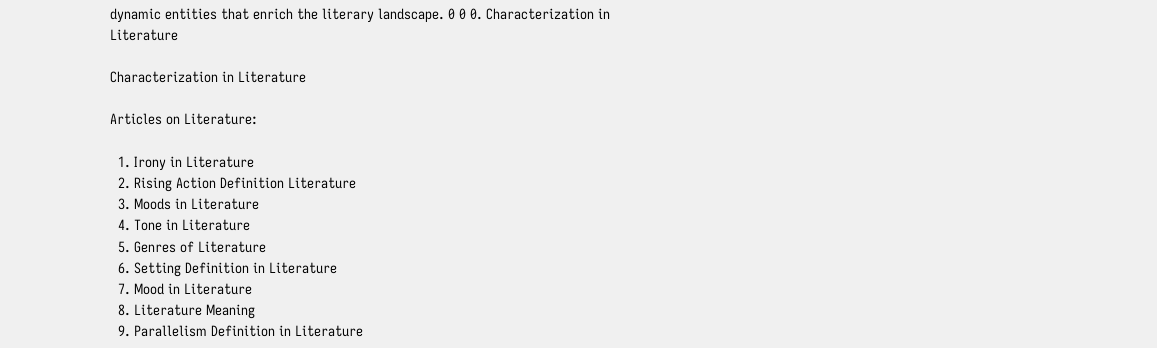dynamic entities that enrich the literary landscape. 0 0 0. Characterization in Literature

Characterization in Literature

Articles on Literature:

  1. Irony in Literature
  2. Rising Action Definition Literature
  3. Moods in Literature
  4. Tone in Literature
  5. Genres of Literature
  6. Setting Definition in Literature
  7. Mood in Literature
  8. Literature Meaning
  9. Parallelism Definition in Literature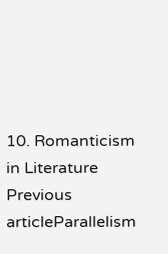10. Romanticism in Literature
Previous articleParallelism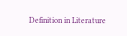Definition in Literature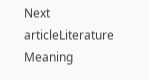Next articleLiterature Meaning